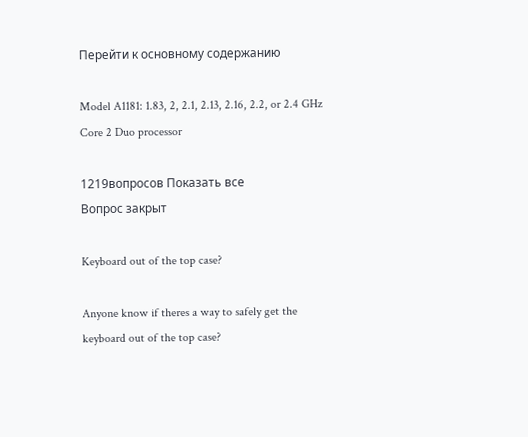Перейти к основному содержанию

Model A1181: 1.83, 2, 2.1, 2.13, 2.16, 2.2, or 2.4 GHz Core 2 Duo processor

1219вопросов Показать все
Вопрос закрыт

Keyboard out of the top case?

Anyone know if theres a way to safely get the keyboard out of the top case?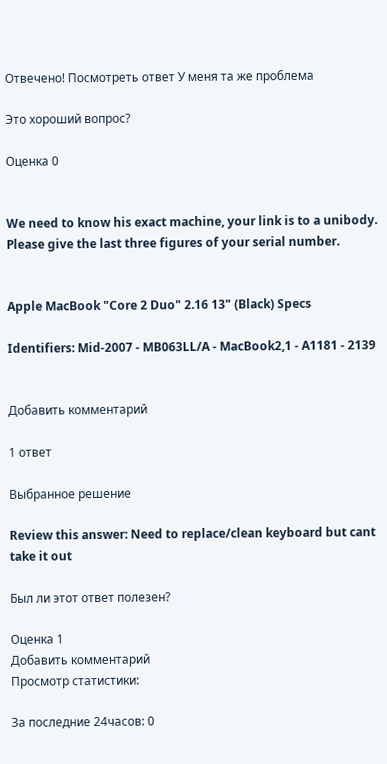Отвечено! Посмотреть ответ У меня та же проблема

Это хороший вопрос?

Оценка 0


We need to know his exact machine, your link is to a unibody. Please give the last three figures of your serial number.


Apple MacBook "Core 2 Duo" 2.16 13" (Black) Specs

Identifiers: Mid-2007 - MB063LL/A - MacBook2,1 - A1181 - 2139


Добавить комментарий

1 ответ

Выбранное решение

Review this answer: Need to replace/clean keyboard but cant take it out

Был ли этот ответ полезен?

Оценка 1
Добавить комментарий
Просмотр статистики:

За последние 24часов: 0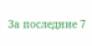За последние 7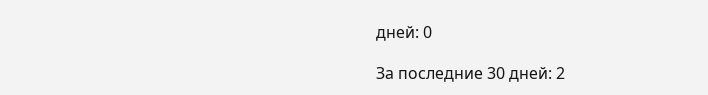дней: 0

За последние 30 дней: 2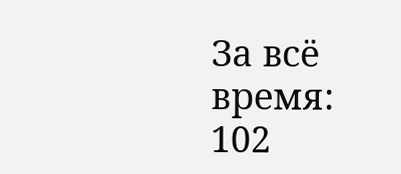За всё время: 102